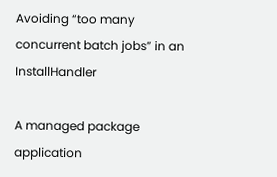Avoiding “too many concurrent batch jobs” in an InstallHandler

A managed package application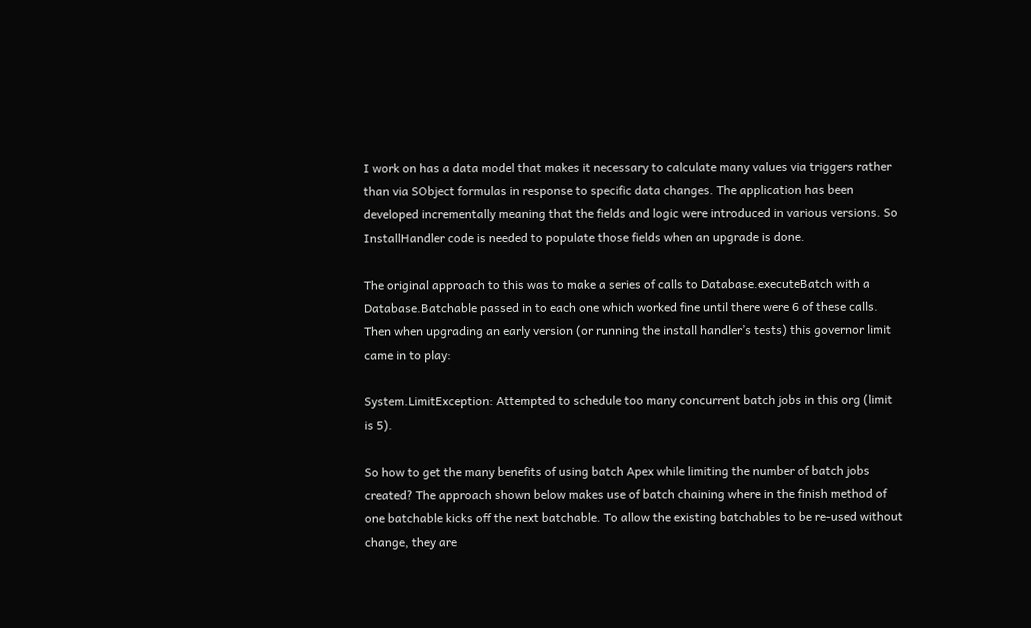I work on has a data model that makes it necessary to calculate many values via triggers rather than via SObject formulas in response to specific data changes. The application has been developed incrementally meaning that the fields and logic were introduced in various versions. So InstallHandler code is needed to populate those fields when an upgrade is done.

The original approach to this was to make a series of calls to Database.executeBatch with a Database.Batchable passed in to each one which worked fine until there were 6 of these calls. Then when upgrading an early version (or running the install handler’s tests) this governor limit came in to play:

System.LimitException: Attempted to schedule too many concurrent batch jobs in this org (limit is 5).

So how to get the many benefits of using batch Apex while limiting the number of batch jobs created? The approach shown below makes use of batch chaining where in the finish method of one batchable kicks off the next batchable. To allow the existing batchables to be re-used without change, they are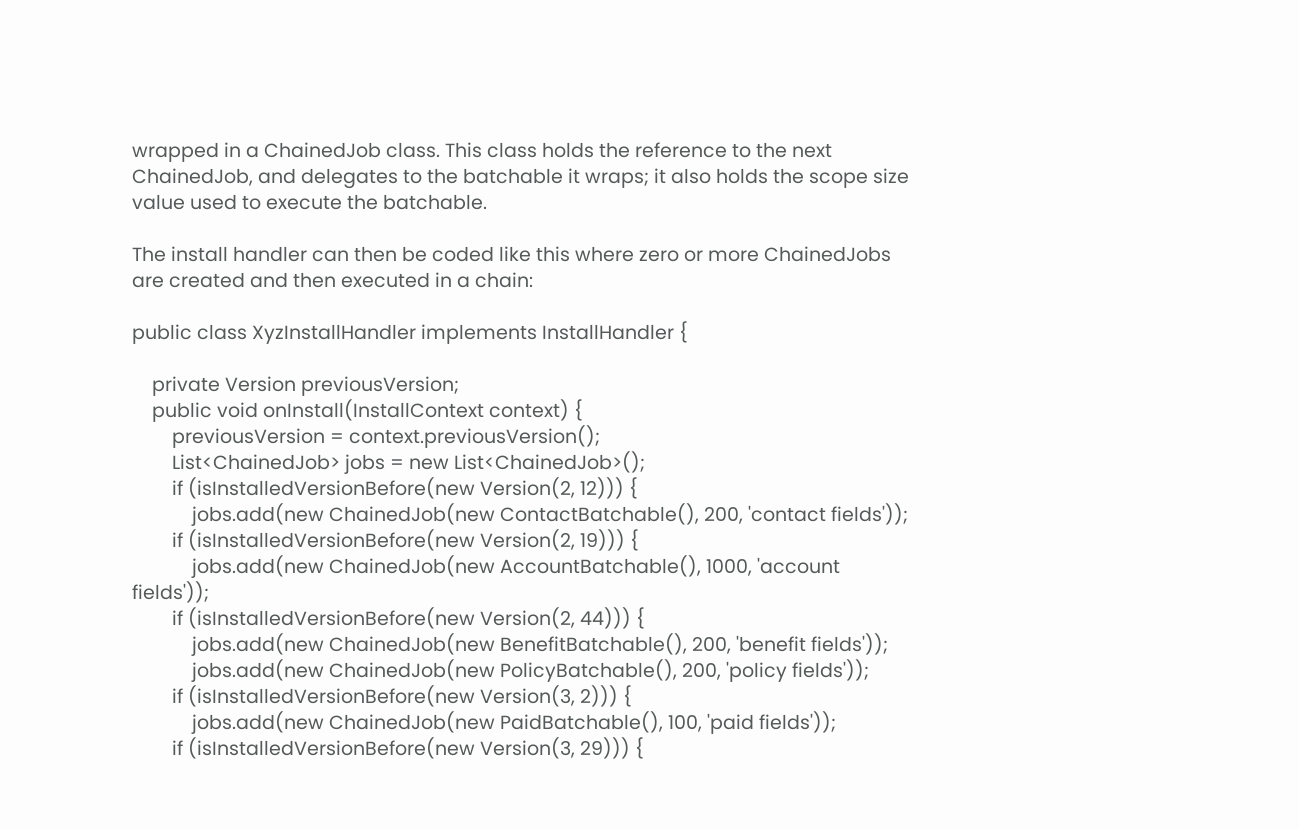wrapped in a ChainedJob class. This class holds the reference to the next ChainedJob, and delegates to the batchable it wraps; it also holds the scope size value used to execute the batchable.

The install handler can then be coded like this where zero or more ChainedJobs are created and then executed in a chain:

public class XyzInstallHandler implements InstallHandler {

    private Version previousVersion;
    public void onInstall(InstallContext context) {
        previousVersion = context.previousVersion();
        List<ChainedJob> jobs = new List<ChainedJob>();
        if (isInstalledVersionBefore(new Version(2, 12))) {
            jobs.add(new ChainedJob(new ContactBatchable(), 200, 'contact fields'));
        if (isInstalledVersionBefore(new Version(2, 19))) {
            jobs.add(new ChainedJob(new AccountBatchable(), 1000, 'account fields'));
        if (isInstalledVersionBefore(new Version(2, 44))) {
            jobs.add(new ChainedJob(new BenefitBatchable(), 200, 'benefit fields'));
            jobs.add(new ChainedJob(new PolicyBatchable(), 200, 'policy fields'));
        if (isInstalledVersionBefore(new Version(3, 2))) {
            jobs.add(new ChainedJob(new PaidBatchable(), 100, 'paid fields'));
        if (isInstalledVersionBefore(new Version(3, 29))) {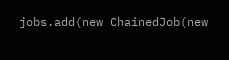jobs.add(new ChainedJob(new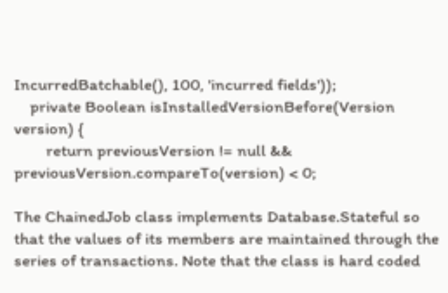IncurredBatchable(), 100, 'incurred fields'));
    private Boolean isInstalledVersionBefore(Version version) {
        return previousVersion != null && previousVersion.compareTo(version) < 0;

The ChainedJob class implements Database.Stateful so that the values of its members are maintained through the series of transactions. Note that the class is hard coded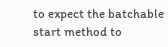to expect the batchable start method to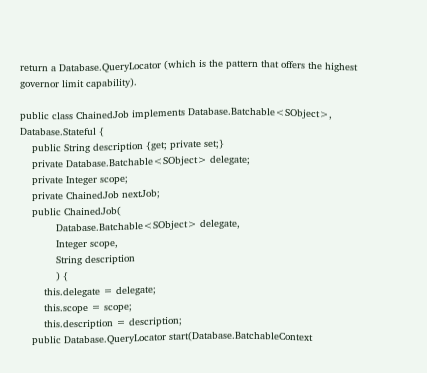return a Database.QueryLocator (which is the pattern that offers the highest governor limit capability).

public class ChainedJob implements Database.Batchable<SObject>, Database.Stateful {
    public String description {get; private set;}
    private Database.Batchable<SObject> delegate;
    private Integer scope;
    private ChainedJob nextJob;
    public ChainedJob(
            Database.Batchable<SObject> delegate,
            Integer scope,
            String description
            ) {
        this.delegate = delegate;
        this.scope = scope;
        this.description = description;
    public Database.QueryLocator start(Database.BatchableContext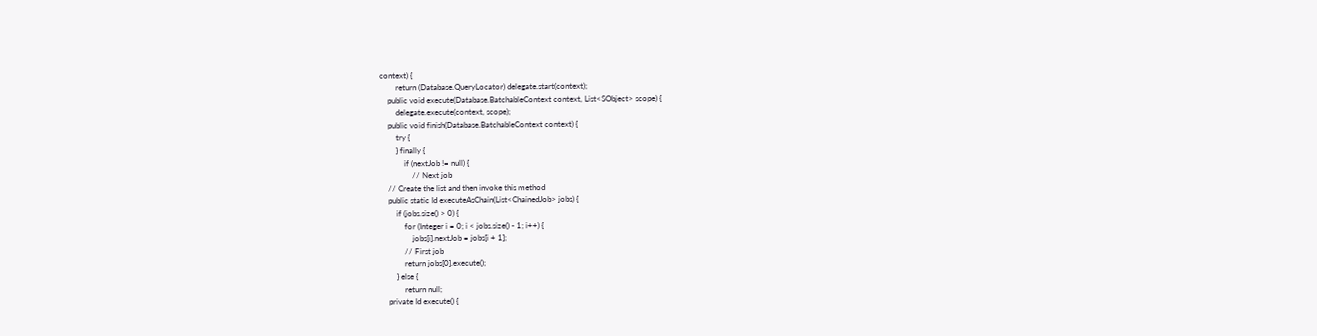context) {
        return (Database.QueryLocator) delegate.start(context);
    public void execute(Database.BatchableContext context, List<SObject> scope) {
        delegate.execute(context, scope);
    public void finish(Database.BatchableContext context) {
        try {
        } finally {
            if (nextJob != null) {
                // Next job
    // Create the list and then invoke this method
    public static Id executeAsChain(List<ChainedJob> jobs) {
        if (jobs.size() > 0) {
            for (Integer i = 0; i < jobs.size() - 1; i++) {
                jobs[i].nextJob = jobs[i + 1];
            // First job
            return jobs[0].execute();
        } else {
            return null;
    private Id execute() {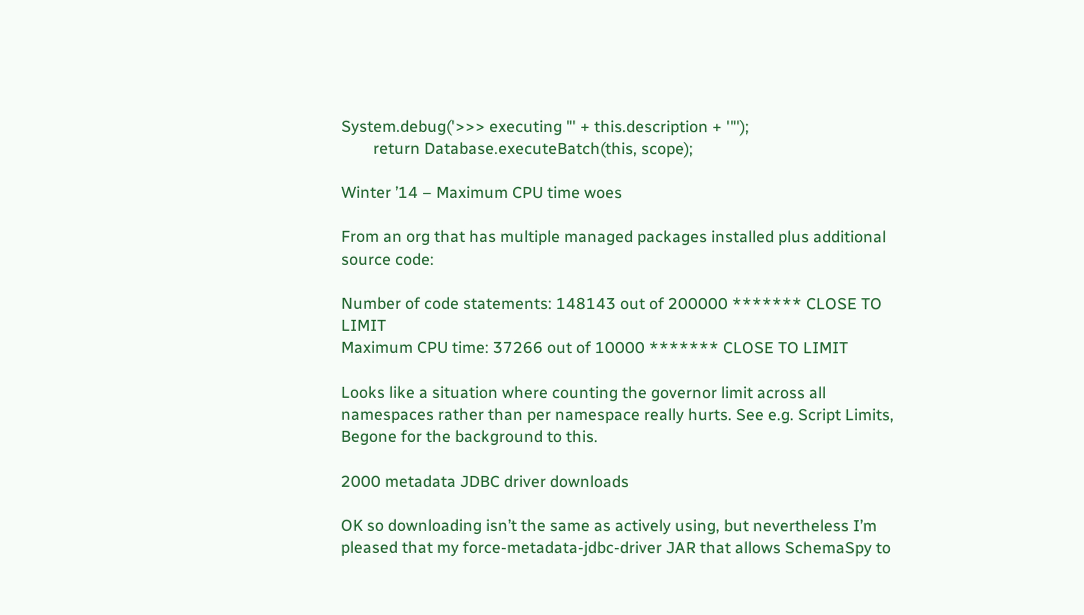System.debug('>>> executing "' + this.description + '"');
        return Database.executeBatch(this, scope);

Winter ’14 – Maximum CPU time woes

From an org that has multiple managed packages installed plus additional source code:

Number of code statements: 148143 out of 200000 ******* CLOSE TO LIMIT
Maximum CPU time: 37266 out of 10000 ******* CLOSE TO LIMIT

Looks like a situation where counting the governor limit across all namespaces rather than per namespace really hurts. See e.g. Script Limits, Begone for the background to this.

2000 metadata JDBC driver downloads

OK so downloading isn’t the same as actively using, but nevertheless I’m pleased that my force-metadata-jdbc-driver JAR that allows SchemaSpy to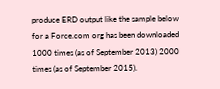produce ERD output like the sample below for a Force.com org has been downloaded 1000 times (as of September 2013) 2000 times (as of September 2015).